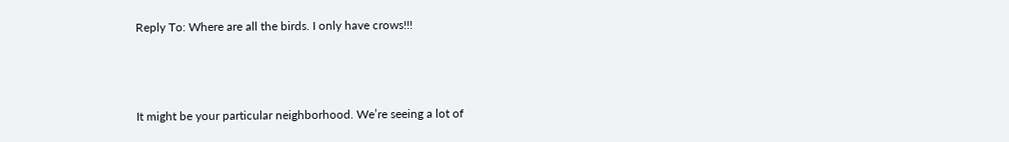Reply To: Where are all the birds. I only have crows!!!



It might be your particular neighborhood. We’re seeing a lot of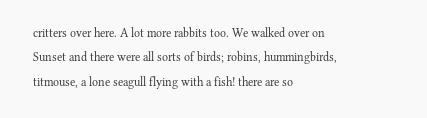critters over here. A lot more rabbits too. We walked over on Sunset and there were all sorts of birds; robins, hummingbirds, titmouse, a lone seagull flying with a fish! there are so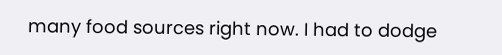many food sources right now. I had to dodge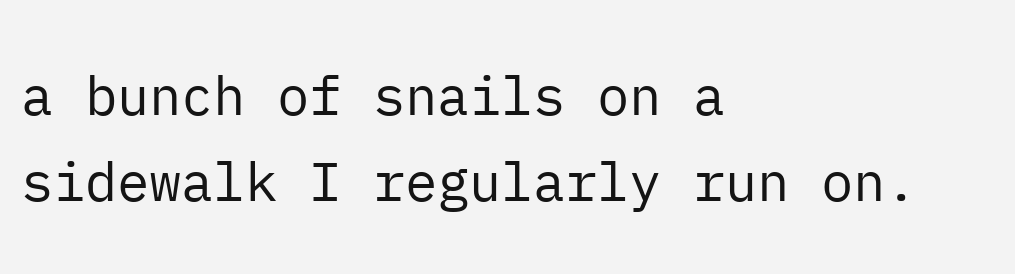a bunch of snails on a sidewalk I regularly run on.